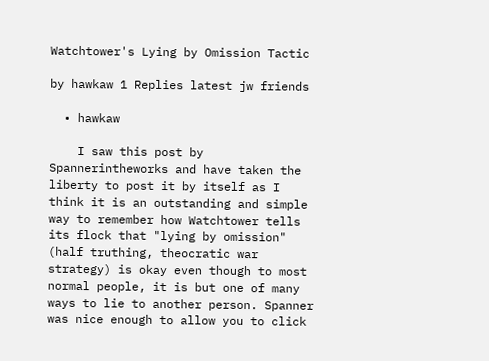Watchtower's Lying by Omission Tactic

by hawkaw 1 Replies latest jw friends

  • hawkaw

    I saw this post by Spannerintheworks and have taken the liberty to post it by itself as I think it is an outstanding and simple way to remember how Watchtower tells its flock that "lying by omission" (half truthing, theocratic war strategy) is okay even though to most normal people, it is but one of many ways to lie to another person. Spanner was nice enough to allow you to click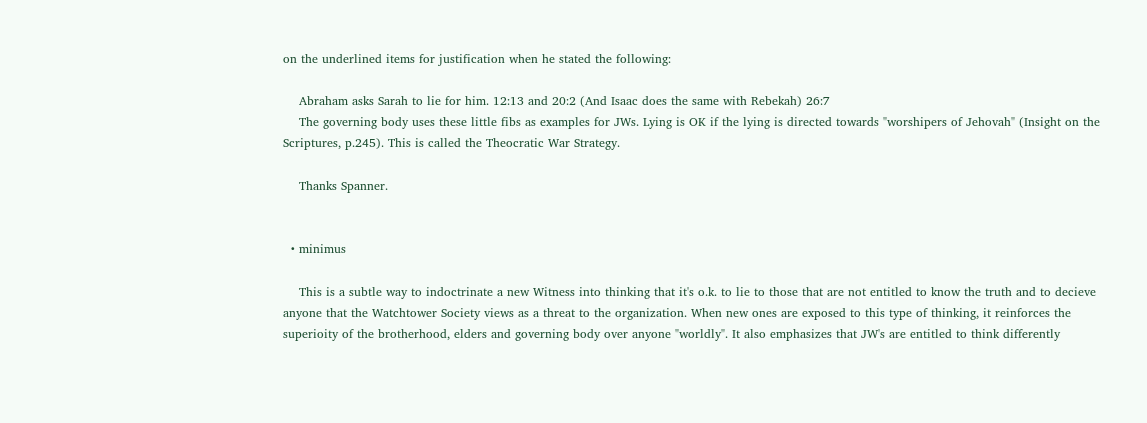on the underlined items for justification when he stated the following:

    Abraham asks Sarah to lie for him. 12:13 and 20:2 (And Isaac does the same with Rebekah) 26:7
    The governing body uses these little fibs as examples for JWs. Lying is OK if the lying is directed towards "worshipers of Jehovah" (Insight on the Scriptures, p.245). This is called the Theocratic War Strategy.

    Thanks Spanner.


  • minimus

    This is a subtle way to indoctrinate a new Witness into thinking that it's o.k. to lie to those that are not entitled to know the truth and to decieve anyone that the Watchtower Society views as a threat to the organization. When new ones are exposed to this type of thinking, it reinforces the superioity of the brotherhood, elders and governing body over anyone "worldly". It also emphasizes that JW's are entitled to think differently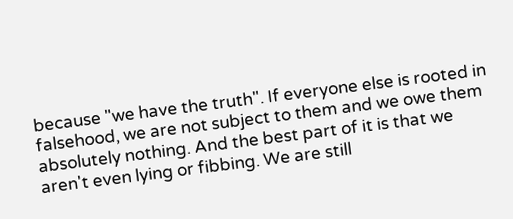because "we have the truth". If everyone else is rooted in falsehood, we are not subject to them and we owe them absolutely nothing. And the best part of it is that we aren't even lying or fibbing. We are still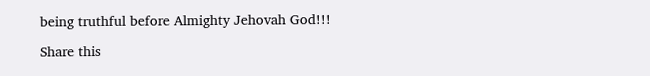being truthful before Almighty Jehovah God!!!

Share this